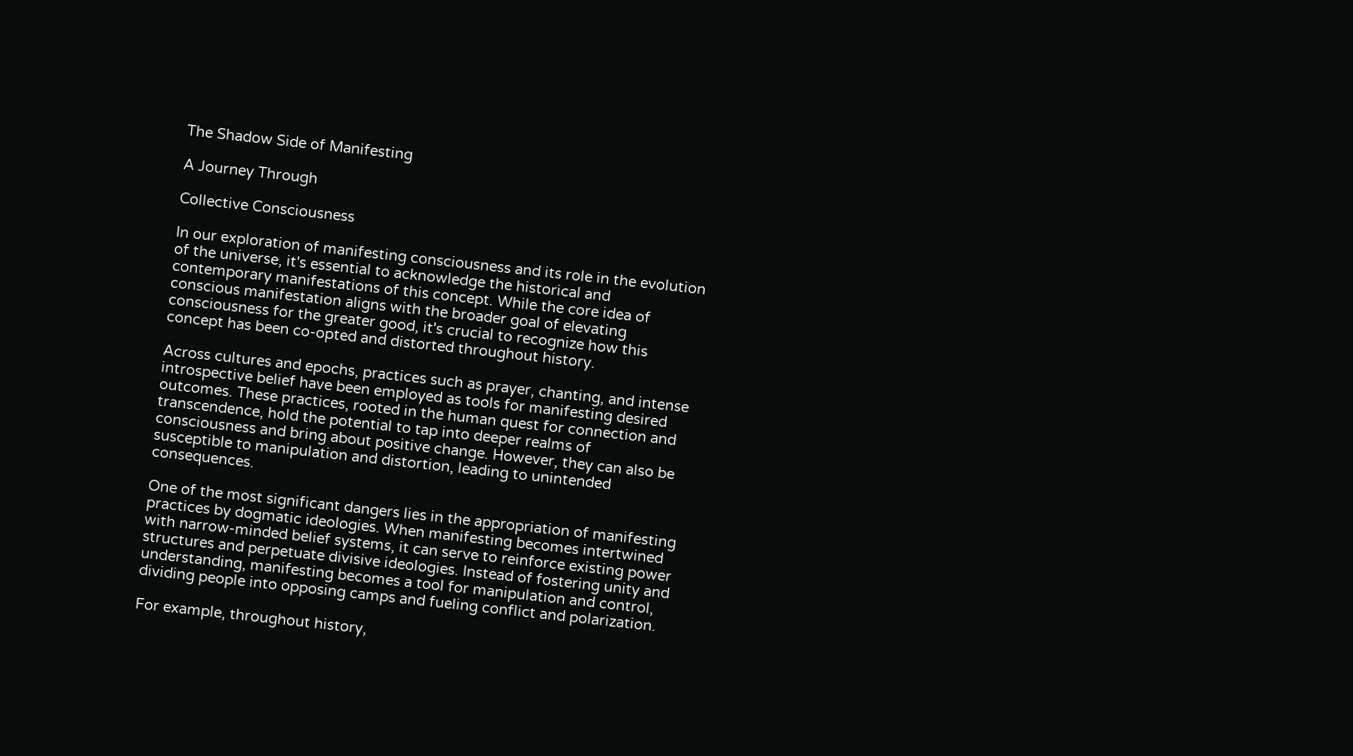The Shadow Side of Manifesting

A Journey Through

Collective Consciousness

In our exploration of manifesting consciousness and its role in the evolution of the universe, it's essential to acknowledge the historical and contemporary manifestations of this concept. While the core idea of conscious manifestation aligns with the broader goal of elevating consciousness for the greater good, it's crucial to recognize how this concept has been co-opted and distorted throughout history.

Across cultures and epochs, practices such as prayer, chanting, and intense introspective belief have been employed as tools for manifesting desired outcomes. These practices, rooted in the human quest for connection and transcendence, hold the potential to tap into deeper realms of consciousness and bring about positive change. However, they can also be susceptible to manipulation and distortion, leading to unintended consequences.

One of the most significant dangers lies in the appropriation of manifesting practices by dogmatic ideologies. When manifesting becomes intertwined with narrow-minded belief systems, it can serve to reinforce existing power structures and perpetuate divisive ideologies. Instead of fostering unity and understanding, manifesting becomes a tool for manipulation and control, dividing people into opposing camps and fueling conflict and polarization.

For example, throughout history,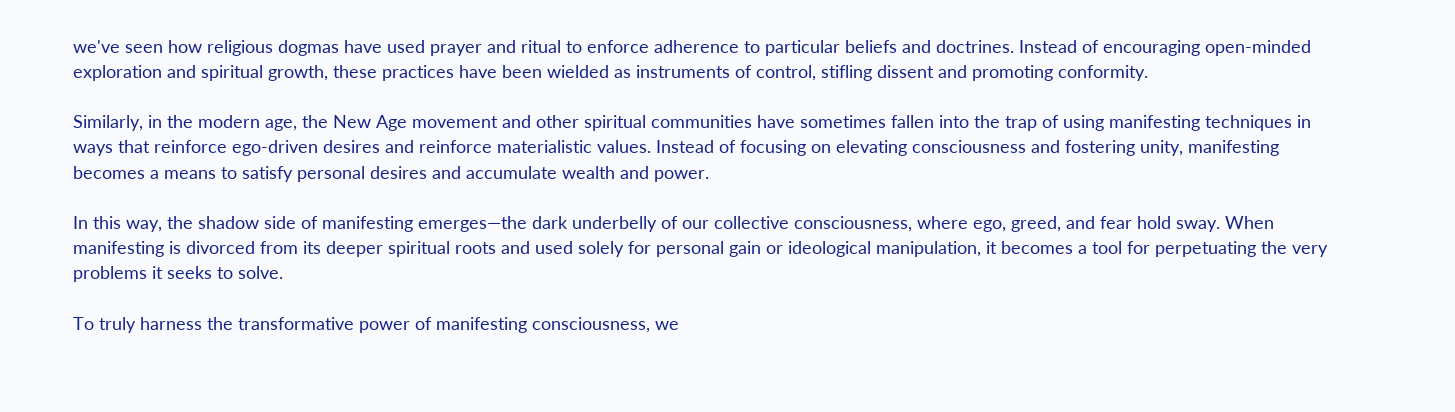we've seen how religious dogmas have used prayer and ritual to enforce adherence to particular beliefs and doctrines. Instead of encouraging open-minded exploration and spiritual growth, these practices have been wielded as instruments of control, stifling dissent and promoting conformity.

Similarly, in the modern age, the New Age movement and other spiritual communities have sometimes fallen into the trap of using manifesting techniques in ways that reinforce ego-driven desires and reinforce materialistic values. Instead of focusing on elevating consciousness and fostering unity, manifesting becomes a means to satisfy personal desires and accumulate wealth and power.

In this way, the shadow side of manifesting emerges—the dark underbelly of our collective consciousness, where ego, greed, and fear hold sway. When manifesting is divorced from its deeper spiritual roots and used solely for personal gain or ideological manipulation, it becomes a tool for perpetuating the very problems it seeks to solve.

To truly harness the transformative power of manifesting consciousness, we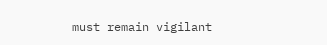must remain vigilant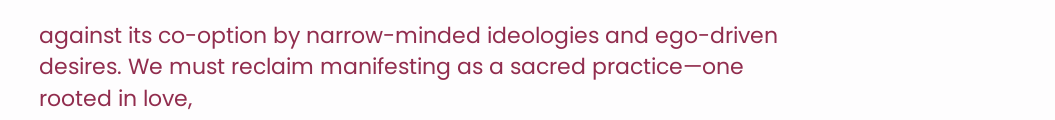against its co-option by narrow-minded ideologies and ego-driven desires. We must reclaim manifesting as a sacred practice—one rooted in love,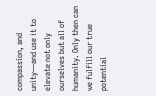compassion, and unity—and use it to elevate not only ourselves but all of humanity. Only then can we fulfill our true potential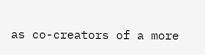as co-creators of a more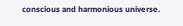conscious and harmonious universe.